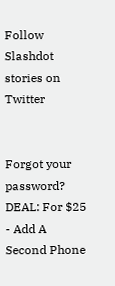Follow Slashdot stories on Twitter


Forgot your password?
DEAL: For $25 - Add A Second Phone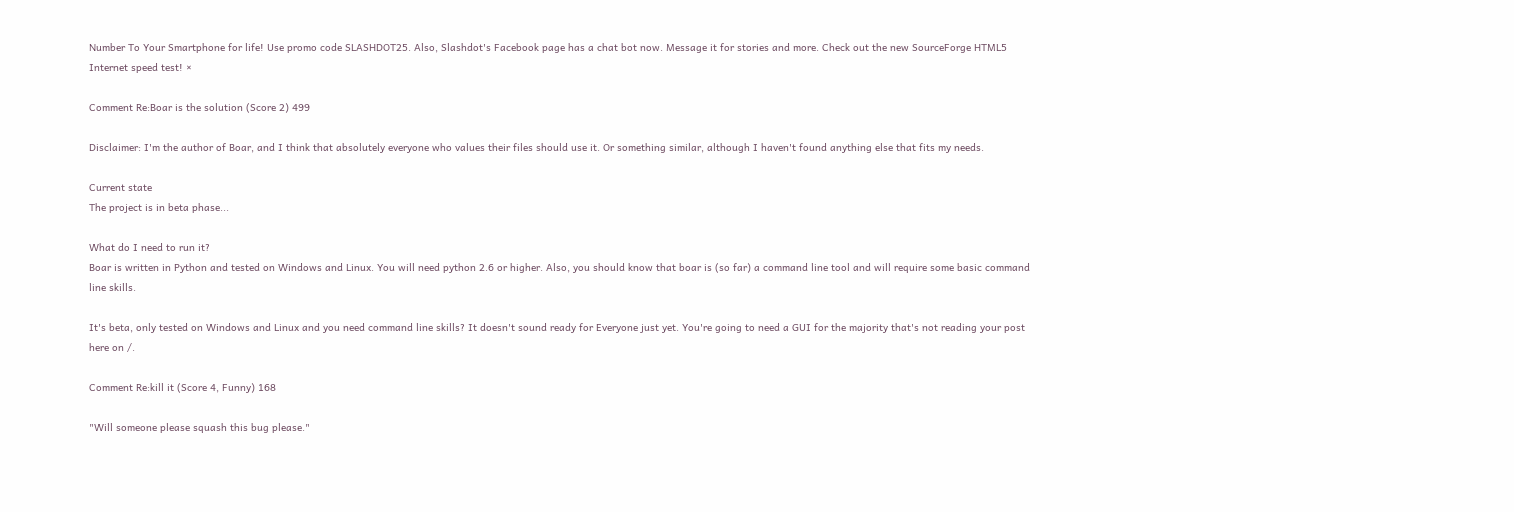Number To Your Smartphone for life! Use promo code SLASHDOT25. Also, Slashdot's Facebook page has a chat bot now. Message it for stories and more. Check out the new SourceForge HTML5 Internet speed test! ×

Comment Re:Boar is the solution (Score 2) 499

Disclaimer: I'm the author of Boar, and I think that absolutely everyone who values their files should use it. Or something similar, although I haven't found anything else that fits my needs.

Current state
The project is in beta phase...

What do I need to run it?
Boar is written in Python and tested on Windows and Linux. You will need python 2.6 or higher. Also, you should know that boar is (so far) a command line tool and will require some basic command line skills.

It's beta, only tested on Windows and Linux and you need command line skills? It doesn't sound ready for Everyone just yet. You're going to need a GUI for the majority that's not reading your post here on /.

Comment Re:kill it (Score 4, Funny) 168

"Will someone please squash this bug please."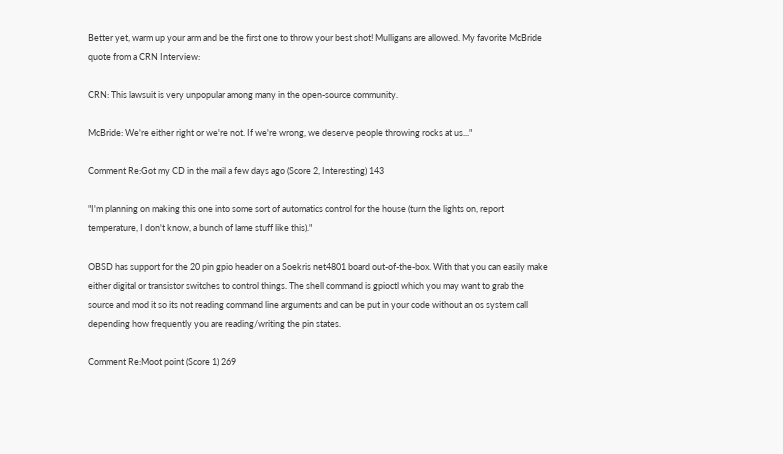Better yet, warm up your arm and be the first one to throw your best shot! Mulligans are allowed. My favorite McBride quote from a CRN Interview:

CRN: This lawsuit is very unpopular among many in the open-source community.

McBride: We're either right or we're not. If we're wrong, we deserve people throwing rocks at us..."

Comment Re:Got my CD in the mail a few days ago (Score 2, Interesting) 143

"I'm planning on making this one into some sort of automatics control for the house (turn the lights on, report temperature, I don't know, a bunch of lame stuff like this)."

OBSD has support for the 20 pin gpio header on a Soekris net4801 board out-of-the-box. With that you can easily make either digital or transistor switches to control things. The shell command is gpioctl which you may want to grab the source and mod it so its not reading command line arguments and can be put in your code without an os system call depending how frequently you are reading/writing the pin states.

Comment Re:Moot point (Score 1) 269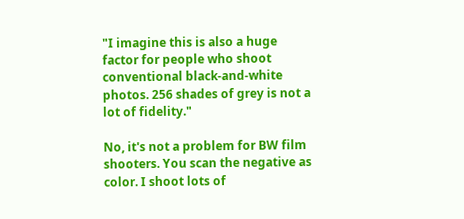"I imagine this is also a huge factor for people who shoot conventional black-and-white photos. 256 shades of grey is not a lot of fidelity."

No, it's not a problem for BW film shooters. You scan the negative as color. I shoot lots of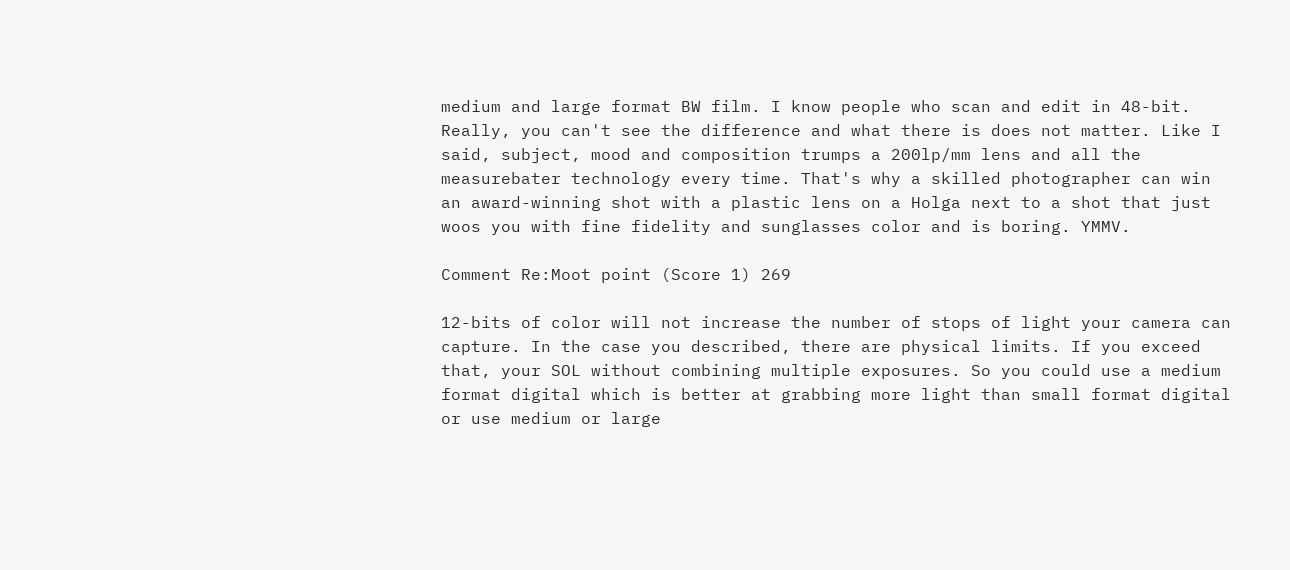medium and large format BW film. I know people who scan and edit in 48-bit. Really, you can't see the difference and what there is does not matter. Like I said, subject, mood and composition trumps a 200lp/mm lens and all the measurebater technology every time. That's why a skilled photographer can win an award-winning shot with a plastic lens on a Holga next to a shot that just woos you with fine fidelity and sunglasses color and is boring. YMMV.

Comment Re:Moot point (Score 1) 269

12-bits of color will not increase the number of stops of light your camera can capture. In the case you described, there are physical limits. If you exceed that, your SOL without combining multiple exposures. So you could use a medium format digital which is better at grabbing more light than small format digital or use medium or large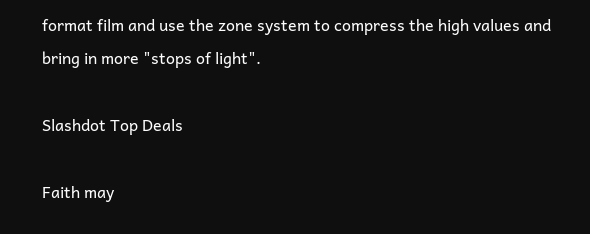format film and use the zone system to compress the high values and bring in more "stops of light".

Slashdot Top Deals

Faith may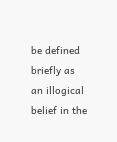be defined briefly as an illogical belief in the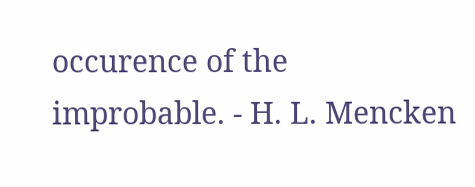occurence of the improbable. - H. L. Mencken